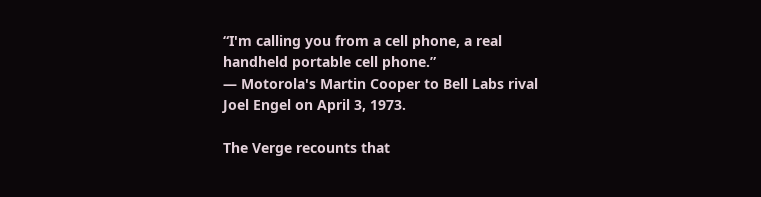“I'm calling you from a cell phone, a real handheld portable cell phone.”
— Motorola's Martin Cooper to Bell Labs rival Joel Engel on April 3, 1973.

The Verge recounts that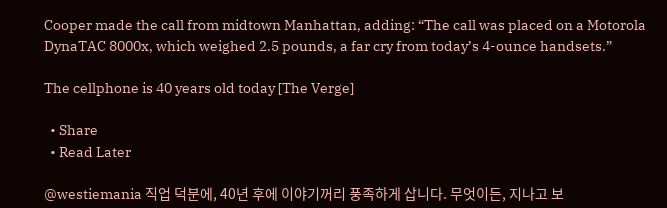Cooper made the call from midtown Manhattan, adding: “The call was placed on a Motorola DynaTAC 8000x, which weighed 2.5 pounds, a far cry from today’s 4-ounce handsets.”

The cellphone is 40 years old today [The Verge]

  • Share
  • Read Later

@westiemania 직업 덕분에, 40년 후에 이야기꺼리 풍족하게 삽니다. 무엇이든, 지나고 보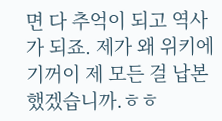면 다 추억이 되고 역사가 되죠. 제가 왜 위키에 기꺼이 제 모든 걸 납본했겠습니까.ㅎㅎ